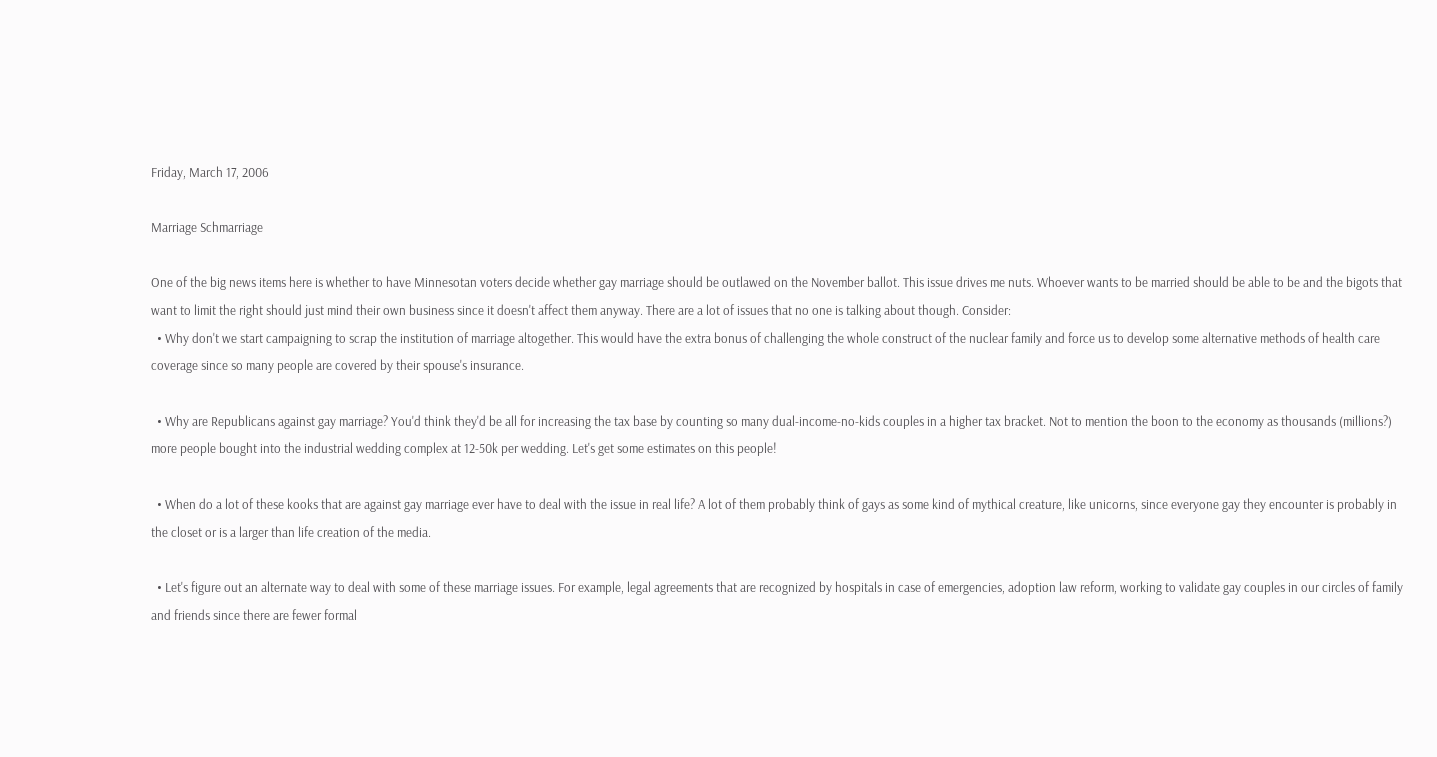Friday, March 17, 2006

Marriage Schmarriage

One of the big news items here is whether to have Minnesotan voters decide whether gay marriage should be outlawed on the November ballot. This issue drives me nuts. Whoever wants to be married should be able to be and the bigots that want to limit the right should just mind their own business since it doesn't affect them anyway. There are a lot of issues that no one is talking about though. Consider:
  • Why don't we start campaigning to scrap the institution of marriage altogether. This would have the extra bonus of challenging the whole construct of the nuclear family and force us to develop some alternative methods of health care coverage since so many people are covered by their spouse's insurance.

  • Why are Republicans against gay marriage? You'd think they'd be all for increasing the tax base by counting so many dual-income-no-kids couples in a higher tax bracket. Not to mention the boon to the economy as thousands (millions?) more people bought into the industrial wedding complex at 12-50k per wedding. Let's get some estimates on this people!

  • When do a lot of these kooks that are against gay marriage ever have to deal with the issue in real life? A lot of them probably think of gays as some kind of mythical creature, like unicorns, since everyone gay they encounter is probably in the closet or is a larger than life creation of the media.

  • Let's figure out an alternate way to deal with some of these marriage issues. For example, legal agreements that are recognized by hospitals in case of emergencies, adoption law reform, working to validate gay couples in our circles of family and friends since there are fewer formal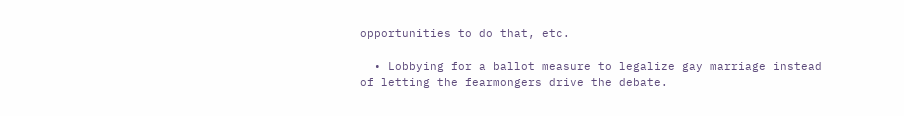opportunities to do that, etc.

  • Lobbying for a ballot measure to legalize gay marriage instead of letting the fearmongers drive the debate.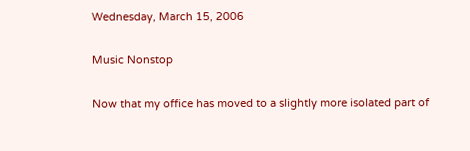Wednesday, March 15, 2006

Music Nonstop

Now that my office has moved to a slightly more isolated part of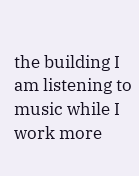the building I am listening to music while I work more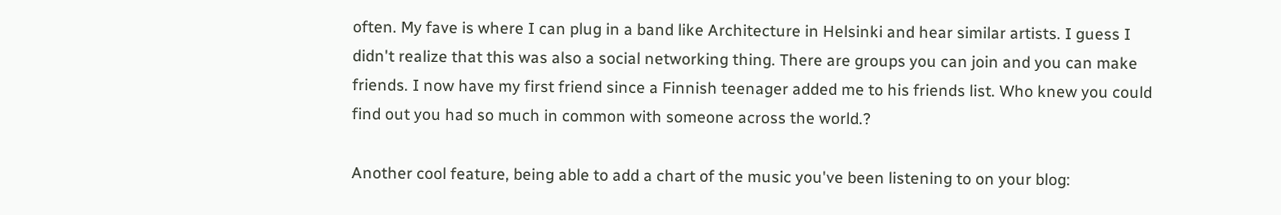often. My fave is where I can plug in a band like Architecture in Helsinki and hear similar artists. I guess I didn't realize that this was also a social networking thing. There are groups you can join and you can make friends. I now have my first friend since a Finnish teenager added me to his friends list. Who knew you could find out you had so much in common with someone across the world.?

Another cool feature, being able to add a chart of the music you've been listening to on your blog: